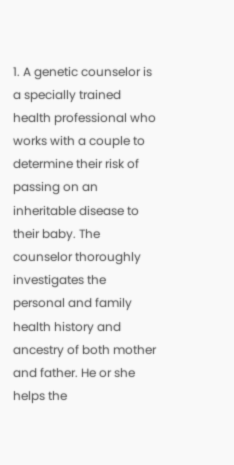1. A genetic counselor is a specially trained health professional who works with a couple to determine their risk of passing on an inheritable disease to their baby. The counselor thoroughly investigates the personal and family health history and ancestry of both mother and father. He or she helps the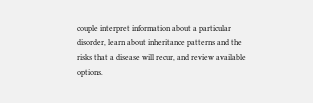couple interpret information about a particular disorder, learn about inheritance patterns and the risks that a disease will recur, and review available options.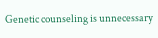Genetic counseling is unnecessary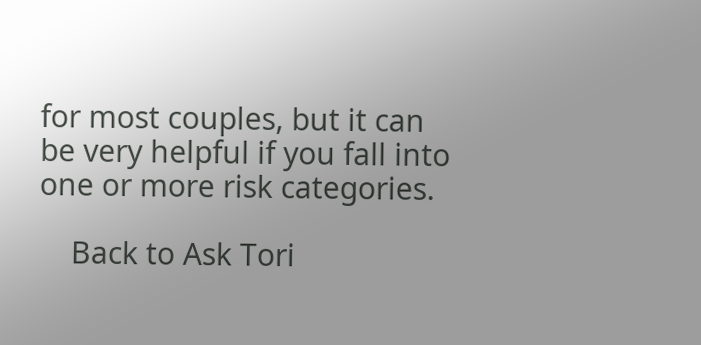for most couples, but it can be very helpful if you fall into one or more risk categories.

    Back to Ask Tori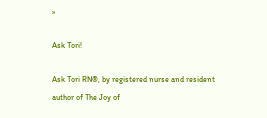»

Ask Tori!

Ask Tori RN®, by registered nurse and resident author of The Joy of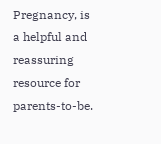Pregnancy, is a helpful and reassuring resource for parents-to-be.